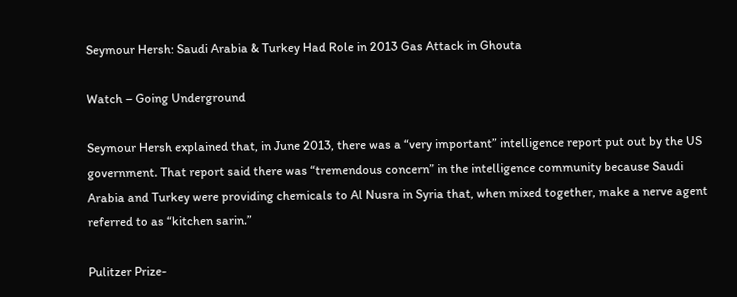Seymour Hersh: Saudi Arabia & Turkey Had Role in 2013 Gas Attack in Ghouta

Watch – Going Underground

Seymour Hersh explained that, in June 2013, there was a “very important” intelligence report put out by the US government. That report said there was “tremendous concern” in the intelligence community because Saudi Arabia and Turkey were providing chemicals to Al Nusra in Syria that, when mixed together, make a nerve agent referred to as “kitchen sarin.”

Pulitzer Prize-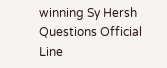winning Sy Hersh Questions Official Line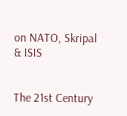on NATO, Skripal & ISIS


The 21st Century